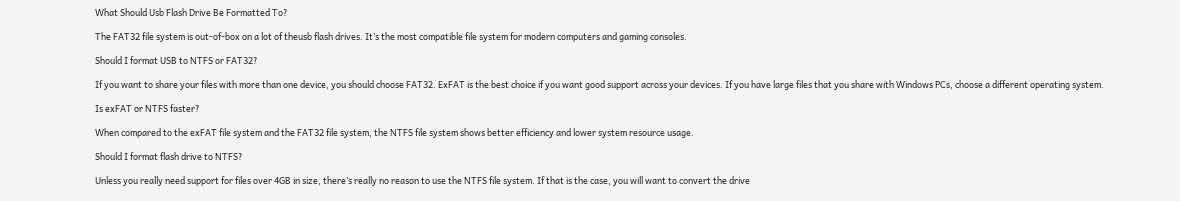What Should Usb Flash Drive Be Formatted To?

The FAT32 file system is out-of-box on a lot of theusb flash drives. It’s the most compatible file system for modern computers and gaming consoles.

Should I format USB to NTFS or FAT32?

If you want to share your files with more than one device, you should choose FAT32. ExFAT is the best choice if you want good support across your devices. If you have large files that you share with Windows PCs, choose a different operating system.

Is exFAT or NTFS faster?

When compared to the exFAT file system and the FAT32 file system, the NTFS file system shows better efficiency and lower system resource usage.

Should I format flash drive to NTFS?

Unless you really need support for files over 4GB in size, there’s really no reason to use the NTFS file system. If that is the case, you will want to convert the drive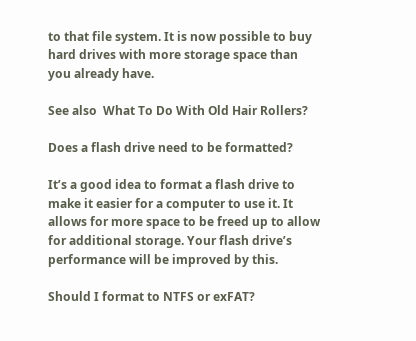to that file system. It is now possible to buy hard drives with more storage space than you already have.

See also  What To Do With Old Hair Rollers?

Does a flash drive need to be formatted?

It’s a good idea to format a flash drive to make it easier for a computer to use it. It allows for more space to be freed up to allow for additional storage. Your flash drive’s performance will be improved by this.

Should I format to NTFS or exFAT?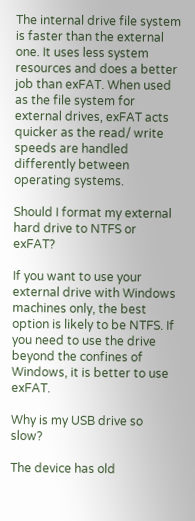The internal drive file system is faster than the external one. It uses less system resources and does a better job than exFAT. When used as the file system for external drives, exFAT acts quicker as the read/ write speeds are handled differently between operating systems.

Should I format my external hard drive to NTFS or exFAT?

If you want to use your external drive with Windows machines only, the best option is likely to be NTFS. If you need to use the drive beyond the confines of Windows, it is better to use exFAT.

Why is my USB drive so slow?

The device has old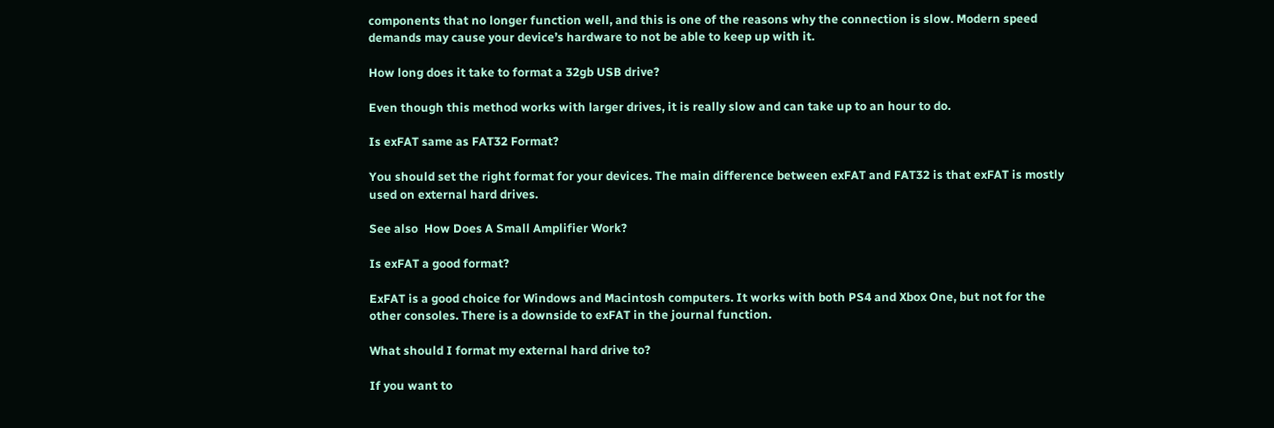components that no longer function well, and this is one of the reasons why the connection is slow. Modern speed demands may cause your device’s hardware to not be able to keep up with it.

How long does it take to format a 32gb USB drive?

Even though this method works with larger drives, it is really slow and can take up to an hour to do.

Is exFAT same as FAT32 Format?

You should set the right format for your devices. The main difference between exFAT and FAT32 is that exFAT is mostly used on external hard drives.

See also  How Does A Small Amplifier Work?

Is exFAT a good format?

ExFAT is a good choice for Windows and Macintosh computers. It works with both PS4 and Xbox One, but not for the other consoles. There is a downside to exFAT in the journal function.

What should I format my external hard drive to?

If you want to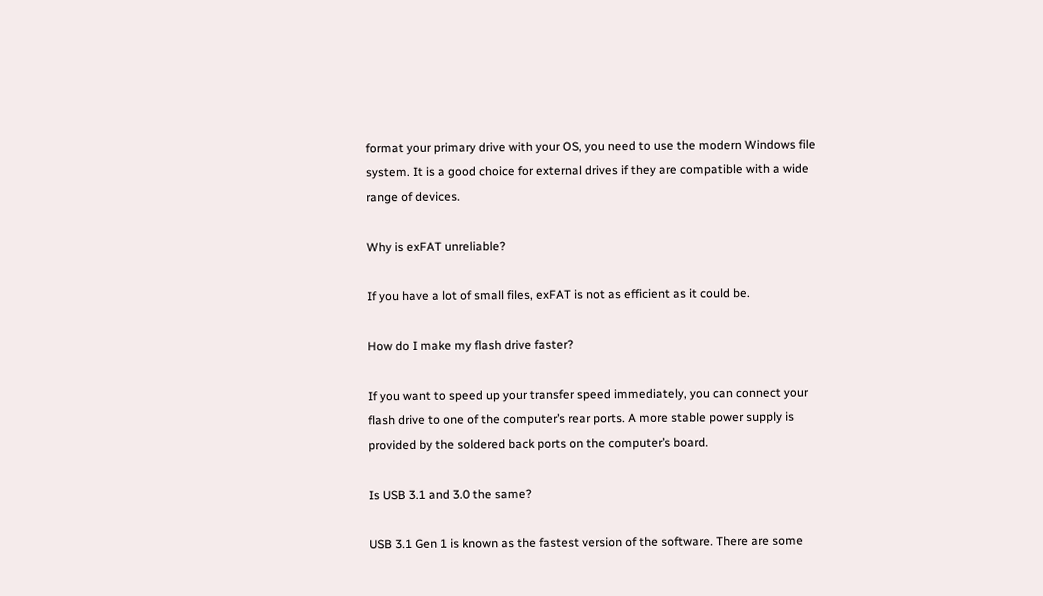format your primary drive with your OS, you need to use the modern Windows file system. It is a good choice for external drives if they are compatible with a wide range of devices.

Why is exFAT unreliable?

If you have a lot of small files, exFAT is not as efficient as it could be.

How do I make my flash drive faster?

If you want to speed up your transfer speed immediately, you can connect your flash drive to one of the computer’s rear ports. A more stable power supply is provided by the soldered back ports on the computer’s board.

Is USB 3.1 and 3.0 the same?

USB 3.1 Gen 1 is known as the fastest version of the software. There are some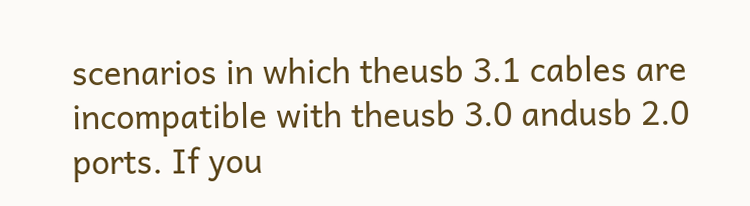scenarios in which theusb 3.1 cables are incompatible with theusb 3.0 andusb 2.0 ports. If you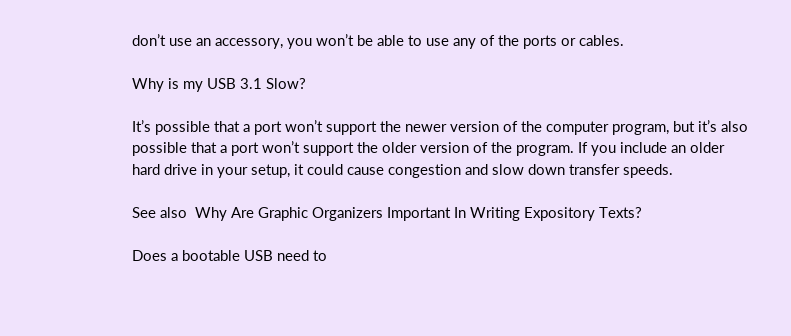don’t use an accessory, you won’t be able to use any of the ports or cables.

Why is my USB 3.1 Slow?

It’s possible that a port won’t support the newer version of the computer program, but it’s also possible that a port won’t support the older version of the program. If you include an older hard drive in your setup, it could cause congestion and slow down transfer speeds.

See also  Why Are Graphic Organizers Important In Writing Expository Texts?

Does a bootable USB need to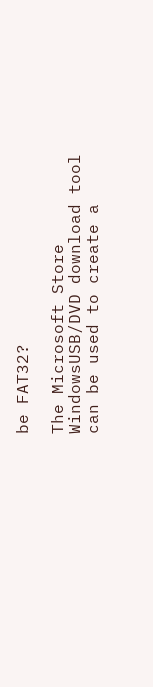be FAT32?

The Microsoft Store WindowsUSB/DVD download tool can be used to create a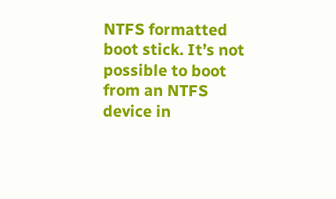NTFS formatted boot stick. It’s not possible to boot from an NTFS device in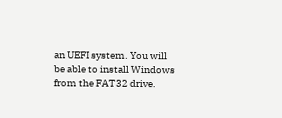an UEFI system. You will be able to install Windows from the FAT32 drive.